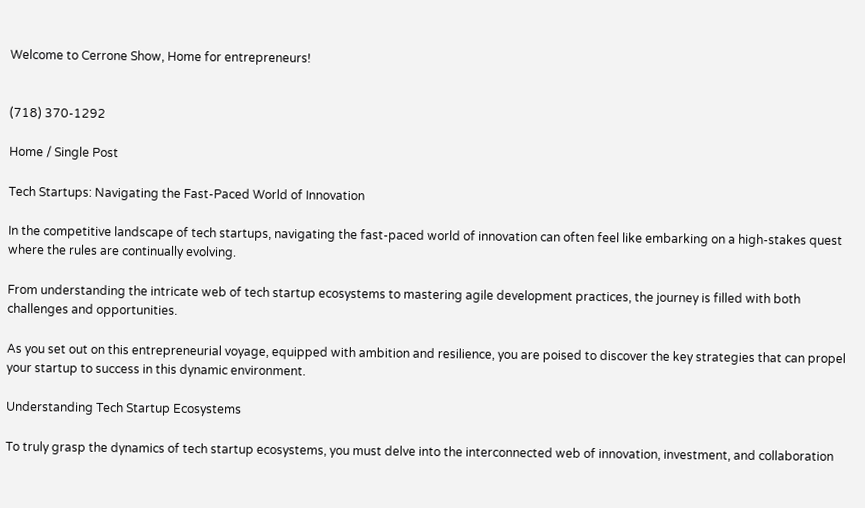Welcome to Cerrone Show, Home for entrepreneurs!


(718) 370-1292

Home / Single Post

Tech Startups: Navigating the Fast-Paced World of Innovation

In the competitive landscape of tech startups, navigating the fast-paced world of innovation can often feel like embarking on a high-stakes quest where the rules are continually evolving.

From understanding the intricate web of tech startup ecosystems to mastering agile development practices, the journey is filled with both challenges and opportunities.

As you set out on this entrepreneurial voyage, equipped with ambition and resilience, you are poised to discover the key strategies that can propel your startup to success in this dynamic environment.

Understanding Tech Startup Ecosystems

To truly grasp the dynamics of tech startup ecosystems, you must delve into the interconnected web of innovation, investment, and collaboration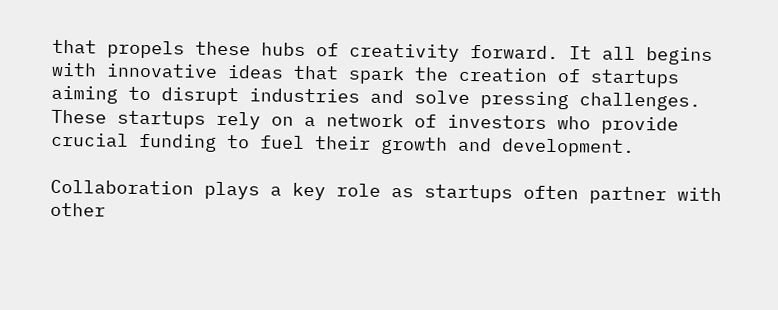that propels these hubs of creativity forward. It all begins with innovative ideas that spark the creation of startups aiming to disrupt industries and solve pressing challenges. These startups rely on a network of investors who provide crucial funding to fuel their growth and development.

Collaboration plays a key role as startups often partner with other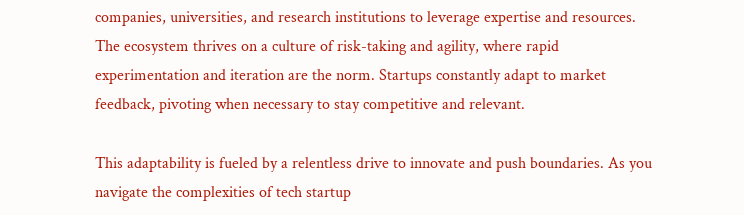companies, universities, and research institutions to leverage expertise and resources. The ecosystem thrives on a culture of risk-taking and agility, where rapid experimentation and iteration are the norm. Startups constantly adapt to market feedback, pivoting when necessary to stay competitive and relevant.

This adaptability is fueled by a relentless drive to innovate and push boundaries. As you navigate the complexities of tech startup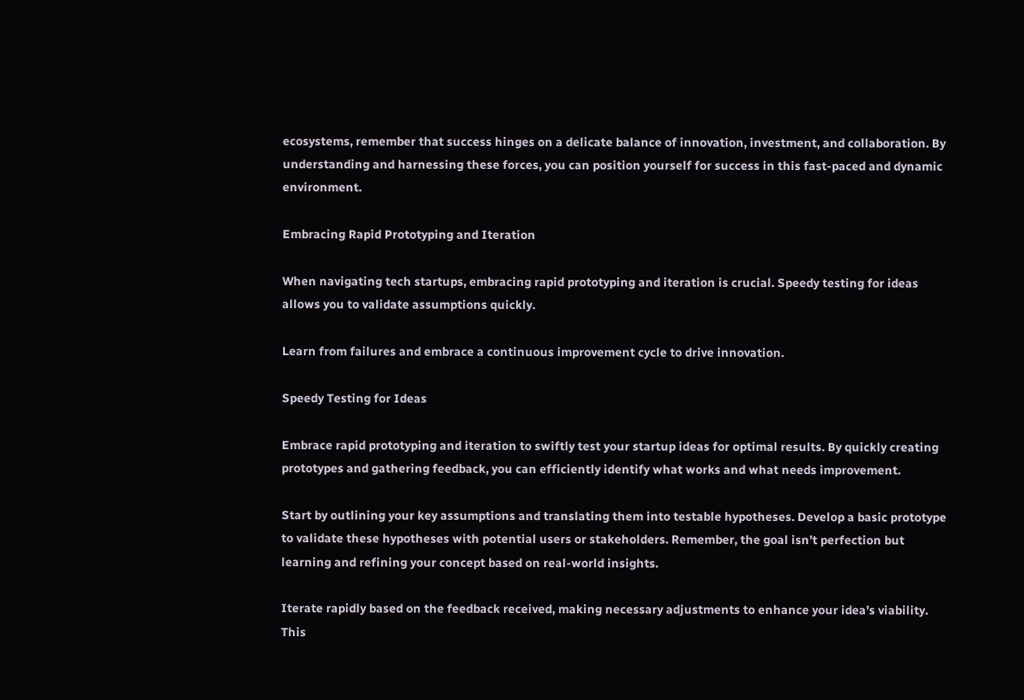ecosystems, remember that success hinges on a delicate balance of innovation, investment, and collaboration. By understanding and harnessing these forces, you can position yourself for success in this fast-paced and dynamic environment.

Embracing Rapid Prototyping and Iteration

When navigating tech startups, embracing rapid prototyping and iteration is crucial. Speedy testing for ideas allows you to validate assumptions quickly.

Learn from failures and embrace a continuous improvement cycle to drive innovation.

Speedy Testing for Ideas

Embrace rapid prototyping and iteration to swiftly test your startup ideas for optimal results. By quickly creating prototypes and gathering feedback, you can efficiently identify what works and what needs improvement.

Start by outlining your key assumptions and translating them into testable hypotheses. Develop a basic prototype to validate these hypotheses with potential users or stakeholders. Remember, the goal isn’t perfection but learning and refining your concept based on real-world insights.

Iterate rapidly based on the feedback received, making necessary adjustments to enhance your idea’s viability. This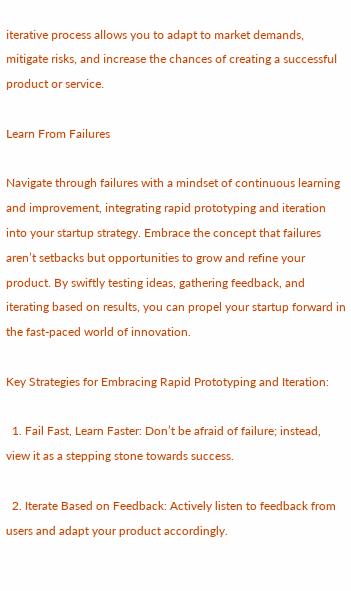iterative process allows you to adapt to market demands, mitigate risks, and increase the chances of creating a successful product or service.

Learn From Failures

Navigate through failures with a mindset of continuous learning and improvement, integrating rapid prototyping and iteration into your startup strategy. Embrace the concept that failures aren’t setbacks but opportunities to grow and refine your product. By swiftly testing ideas, gathering feedback, and iterating based on results, you can propel your startup forward in the fast-paced world of innovation.

Key Strategies for Embracing Rapid Prototyping and Iteration:

  1. Fail Fast, Learn Faster: Don’t be afraid of failure; instead, view it as a stepping stone towards success.

  2. Iterate Based on Feedback: Actively listen to feedback from users and adapt your product accordingly.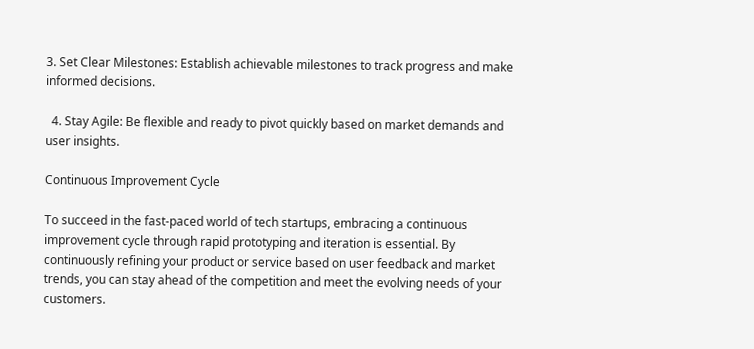3. Set Clear Milestones: Establish achievable milestones to track progress and make informed decisions.

  4. Stay Agile: Be flexible and ready to pivot quickly based on market demands and user insights.

Continuous Improvement Cycle

To succeed in the fast-paced world of tech startups, embracing a continuous improvement cycle through rapid prototyping and iteration is essential. By continuously refining your product or service based on user feedback and market trends, you can stay ahead of the competition and meet the evolving needs of your customers.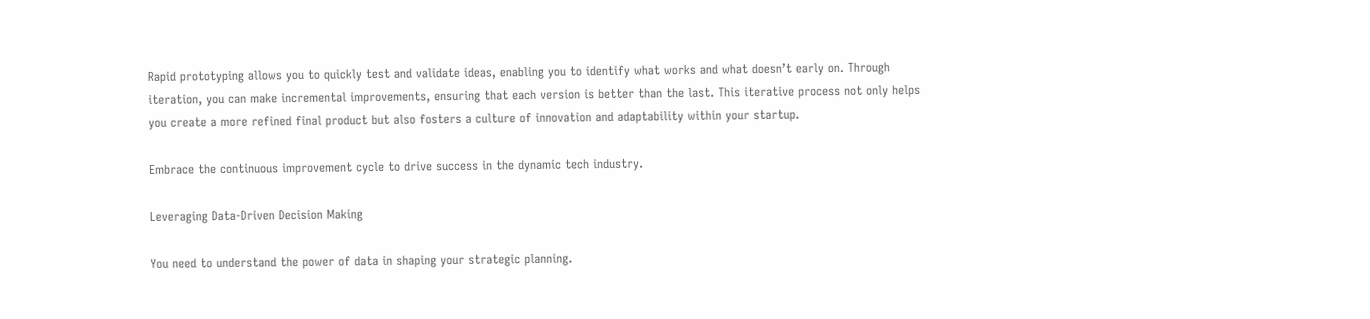Rapid prototyping allows you to quickly test and validate ideas, enabling you to identify what works and what doesn’t early on. Through iteration, you can make incremental improvements, ensuring that each version is better than the last. This iterative process not only helps you create a more refined final product but also fosters a culture of innovation and adaptability within your startup.

Embrace the continuous improvement cycle to drive success in the dynamic tech industry.

Leveraging Data-Driven Decision Making

You need to understand the power of data in shaping your strategic planning.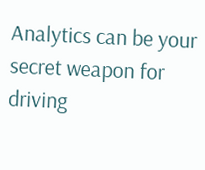Analytics can be your secret weapon for driving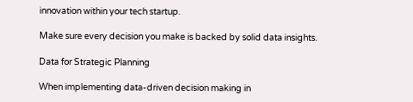innovation within your tech startup.

Make sure every decision you make is backed by solid data insights.

Data for Strategic Planning

When implementing data-driven decision making in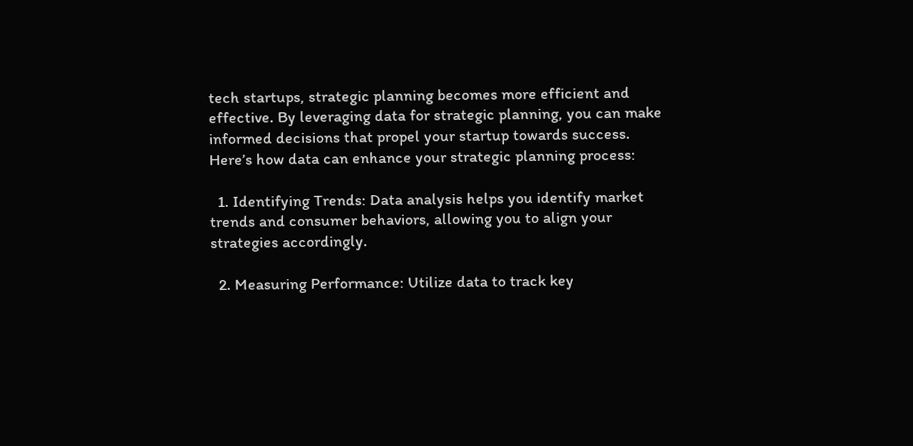tech startups, strategic planning becomes more efficient and effective. By leveraging data for strategic planning, you can make informed decisions that propel your startup towards success. Here’s how data can enhance your strategic planning process:

  1. Identifying Trends: Data analysis helps you identify market trends and consumer behaviors, allowing you to align your strategies accordingly.

  2. Measuring Performance: Utilize data to track key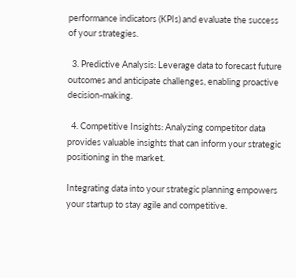performance indicators (KPIs) and evaluate the success of your strategies.

  3. Predictive Analysis: Leverage data to forecast future outcomes and anticipate challenges, enabling proactive decision-making.

  4. Competitive Insights: Analyzing competitor data provides valuable insights that can inform your strategic positioning in the market.

Integrating data into your strategic planning empowers your startup to stay agile and competitive.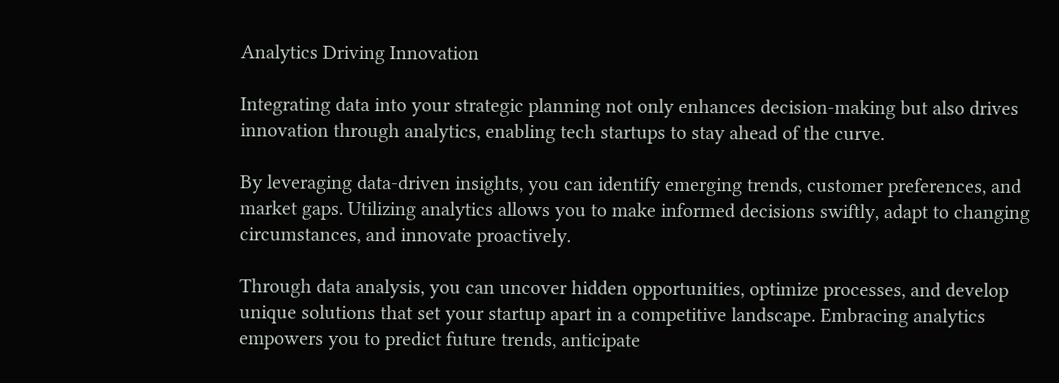Analytics Driving Innovation

Integrating data into your strategic planning not only enhances decision-making but also drives innovation through analytics, enabling tech startups to stay ahead of the curve.

By leveraging data-driven insights, you can identify emerging trends, customer preferences, and market gaps. Utilizing analytics allows you to make informed decisions swiftly, adapt to changing circumstances, and innovate proactively.

Through data analysis, you can uncover hidden opportunities, optimize processes, and develop unique solutions that set your startup apart in a competitive landscape. Embracing analytics empowers you to predict future trends, anticipate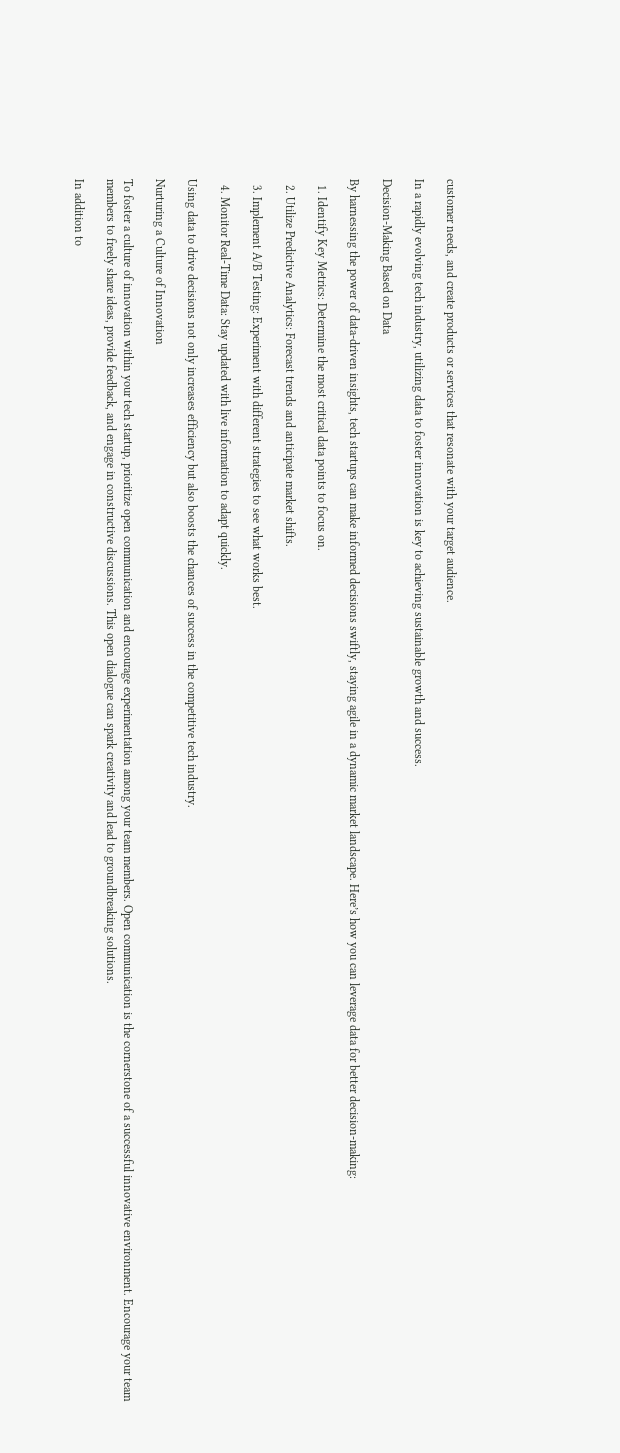customer needs, and create products or services that resonate with your target audience.

In a rapidly evolving tech industry, utilizing data to foster innovation is key to achieving sustainable growth and success.

Decision-Making Based on Data

By harnessing the power of data-driven insights, tech startups can make informed decisions swiftly, staying agile in a dynamic market landscape. Here’s how you can leverage data for better decision-making:

  1. Identify Key Metrics: Determine the most critical data points to focus on.

  2. Utilize Predictive Analytics: Forecast trends and anticipate market shifts.

  3. Implement A/B Testing: Experiment with different strategies to see what works best.

  4. Monitor Real-Time Data: Stay updated with live information to adapt quickly.

Using data to drive decisions not only increases efficiency but also boosts the chances of success in the competitive tech industry.

Nurturing a Culture of Innovation

To foster a culture of innovation within your tech startup, prioritize open communication and encourage experimentation among your team members. Open communication is the cornerstone of a successful innovative environment. Encourage your team members to freely share ideas, provide feedback, and engage in constructive discussions. This open dialogue can spark creativity and lead to groundbreaking solutions.

In addition to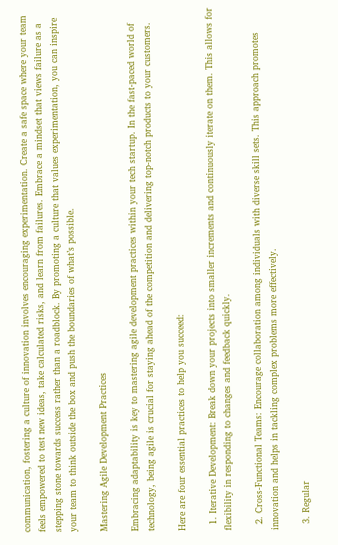communication, fostering a culture of innovation involves encouraging experimentation. Create a safe space where your team feels empowered to test new ideas, take calculated risks, and learn from failures. Embrace a mindset that views failure as a stepping stone towards success rather than a roadblock. By promoting a culture that values experimentation, you can inspire your team to think outside the box and push the boundaries of what’s possible.

Mastering Agile Development Practices

Embracing adaptability is key to mastering agile development practices within your tech startup. In the fast-paced world of technology, being agile is crucial for staying ahead of the competition and delivering top-notch products to your customers.

Here are four essential practices to help you succeed:

  1. Iterative Development: Break down your projects into smaller increments and continuously iterate on them. This allows for flexibility in responding to changes and feedback quickly.

  2. Cross-Functional Teams: Encourage collaboration among individuals with diverse skill sets. This approach promotes innovation and helps in tackling complex problems more effectively.

  3. Regular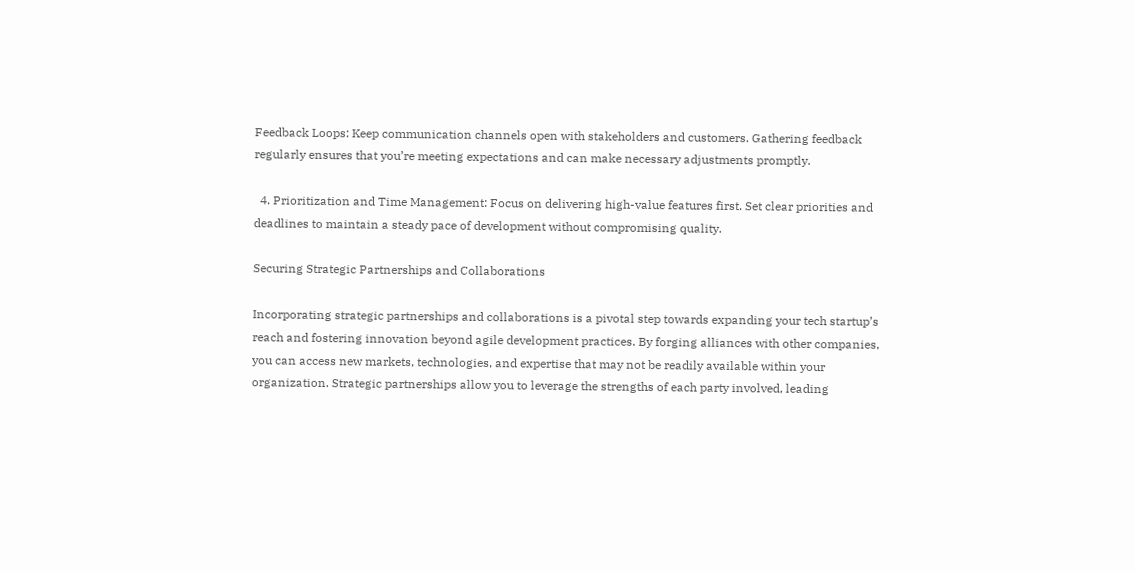Feedback Loops: Keep communication channels open with stakeholders and customers. Gathering feedback regularly ensures that you’re meeting expectations and can make necessary adjustments promptly.

  4. Prioritization and Time Management: Focus on delivering high-value features first. Set clear priorities and deadlines to maintain a steady pace of development without compromising quality.

Securing Strategic Partnerships and Collaborations

Incorporating strategic partnerships and collaborations is a pivotal step towards expanding your tech startup’s reach and fostering innovation beyond agile development practices. By forging alliances with other companies, you can access new markets, technologies, and expertise that may not be readily available within your organization. Strategic partnerships allow you to leverage the strengths of each party involved, leading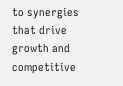to synergies that drive growth and competitive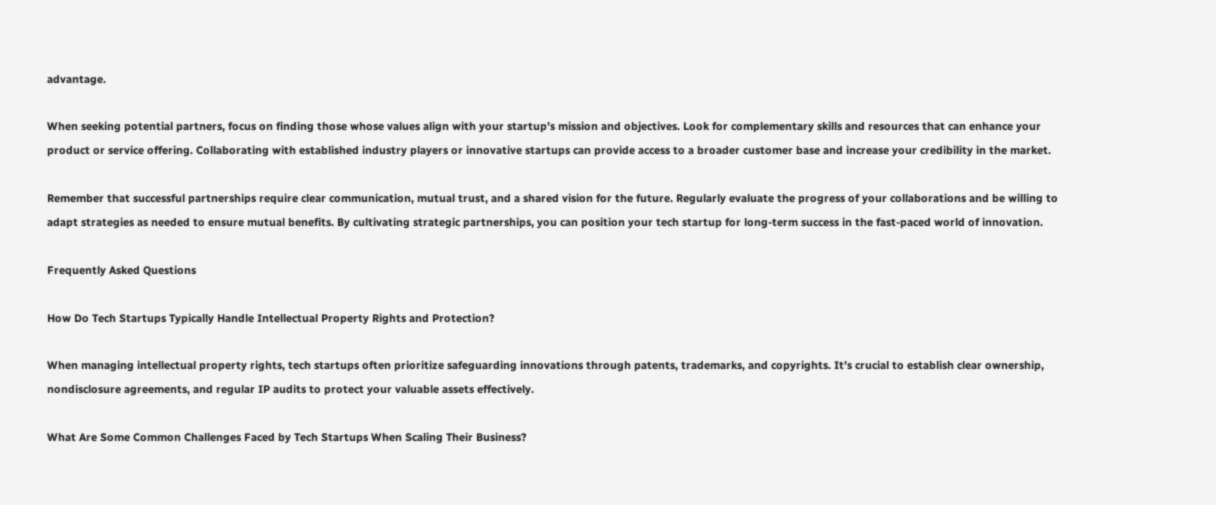advantage.

When seeking potential partners, focus on finding those whose values align with your startup’s mission and objectives. Look for complementary skills and resources that can enhance your product or service offering. Collaborating with established industry players or innovative startups can provide access to a broader customer base and increase your credibility in the market.

Remember that successful partnerships require clear communication, mutual trust, and a shared vision for the future. Regularly evaluate the progress of your collaborations and be willing to adapt strategies as needed to ensure mutual benefits. By cultivating strategic partnerships, you can position your tech startup for long-term success in the fast-paced world of innovation.

Frequently Asked Questions

How Do Tech Startups Typically Handle Intellectual Property Rights and Protection?

When managing intellectual property rights, tech startups often prioritize safeguarding innovations through patents, trademarks, and copyrights. It’s crucial to establish clear ownership, nondisclosure agreements, and regular IP audits to protect your valuable assets effectively.

What Are Some Common Challenges Faced by Tech Startups When Scaling Their Business?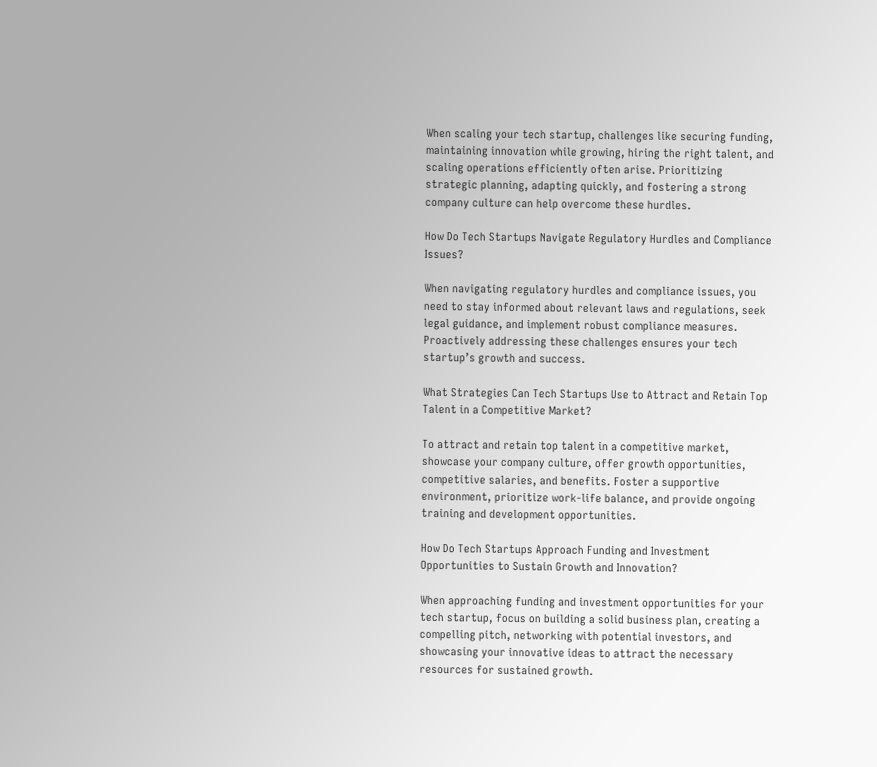When scaling your tech startup, challenges like securing funding, maintaining innovation while growing, hiring the right talent, and scaling operations efficiently often arise. Prioritizing strategic planning, adapting quickly, and fostering a strong company culture can help overcome these hurdles.

How Do Tech Startups Navigate Regulatory Hurdles and Compliance Issues?

When navigating regulatory hurdles and compliance issues, you need to stay informed about relevant laws and regulations, seek legal guidance, and implement robust compliance measures. Proactively addressing these challenges ensures your tech startup’s growth and success.

What Strategies Can Tech Startups Use to Attract and Retain Top Talent in a Competitive Market?

To attract and retain top talent in a competitive market, showcase your company culture, offer growth opportunities, competitive salaries, and benefits. Foster a supportive environment, prioritize work-life balance, and provide ongoing training and development opportunities.

How Do Tech Startups Approach Funding and Investment Opportunities to Sustain Growth and Innovation?

When approaching funding and investment opportunities for your tech startup, focus on building a solid business plan, creating a compelling pitch, networking with potential investors, and showcasing your innovative ideas to attract the necessary resources for sustained growth.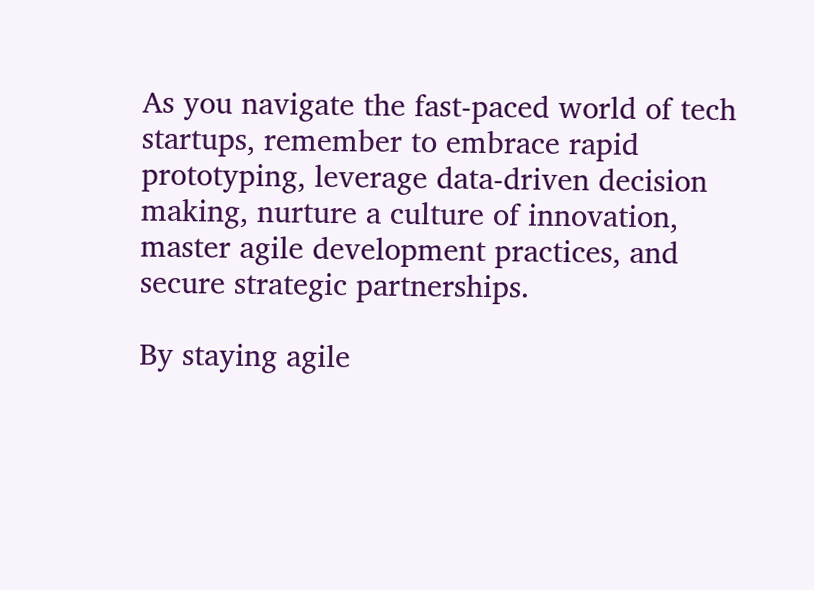As you navigate the fast-paced world of tech startups, remember to embrace rapid prototyping, leverage data-driven decision making, nurture a culture of innovation, master agile development practices, and secure strategic partnerships.

By staying agile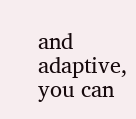and adaptive, you can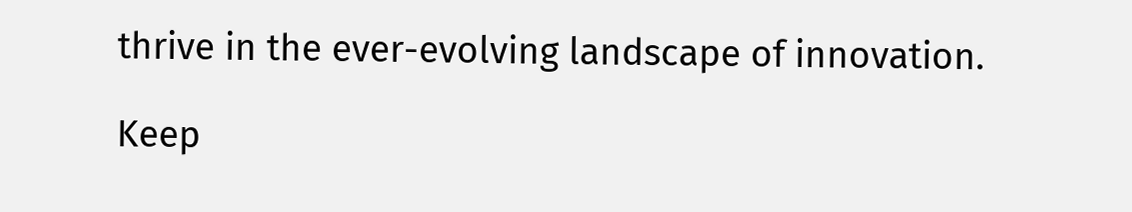thrive in the ever-evolving landscape of innovation.

Keep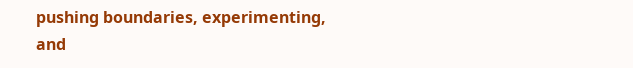pushing boundaries, experimenting, and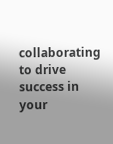collaborating to drive success in your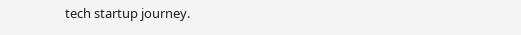tech startup journey.